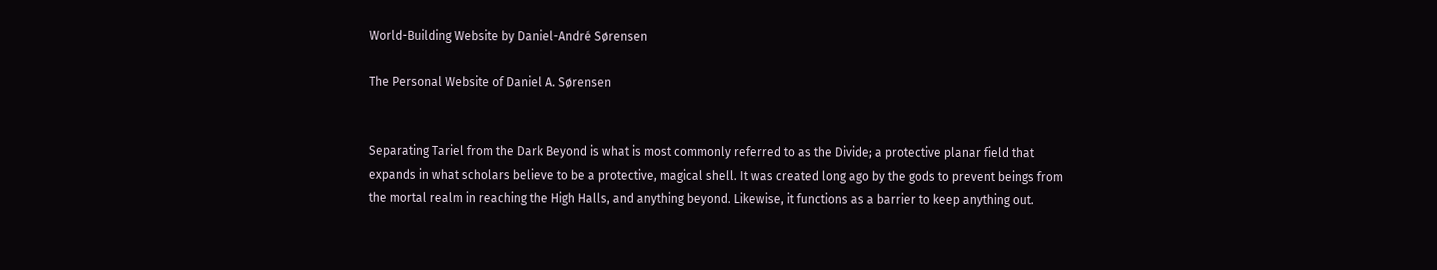World-Building Website by Daniel-André Sørensen

The Personal Website of Daniel A. Sørensen


Separating Tariel from the Dark Beyond is what is most commonly referred to as the Divide; a protective planar field that expands in what scholars believe to be a protective, magical shell. It was created long ago by the gods to prevent beings from the mortal realm in reaching the High Halls, and anything beyond. Likewise, it functions as a barrier to keep anything out.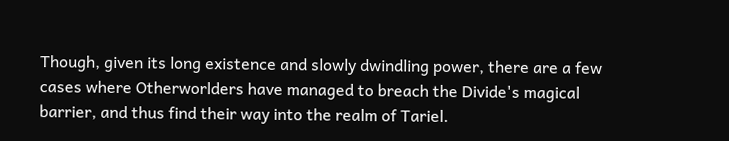Though, given its long existence and slowly dwindling power, there are a few cases where Otherworlders have managed to breach the Divide's magical barrier, and thus find their way into the realm of Tariel.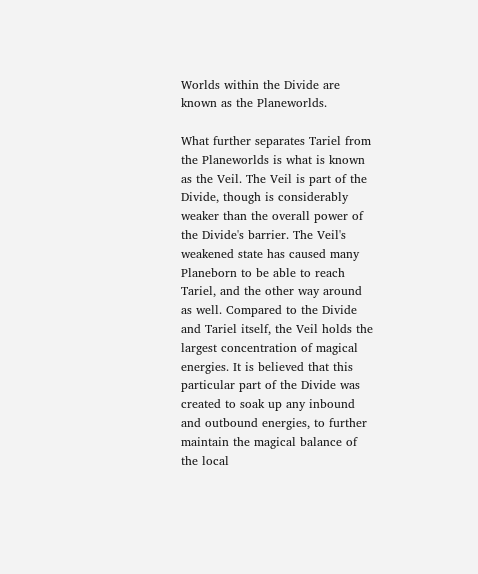Worlds within the Divide are known as the Planeworlds.

What further separates Tariel from the Planeworlds is what is known as the Veil. The Veil is part of the Divide, though is considerably weaker than the overall power of the Divide's barrier. The Veil's weakened state has caused many Planeborn to be able to reach Tariel, and the other way around as well. Compared to the Divide and Tariel itself, the Veil holds the largest concentration of magical energies. It is believed that this particular part of the Divide was created to soak up any inbound and outbound energies, to further maintain the magical balance of the local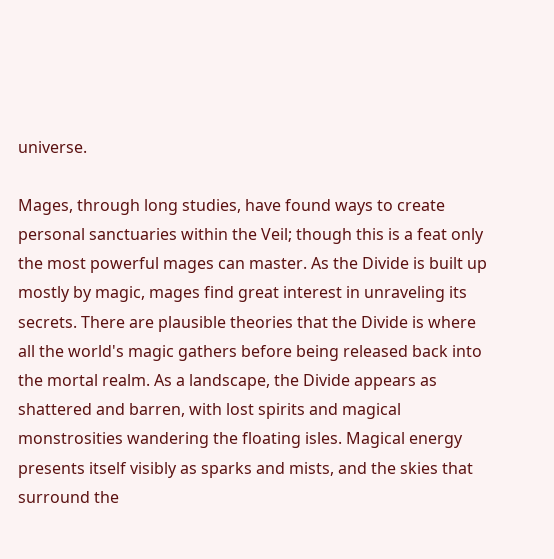universe.

Mages, through long studies, have found ways to create personal sanctuaries within the Veil; though this is a feat only the most powerful mages can master. As the Divide is built up mostly by magic, mages find great interest in unraveling its secrets. There are plausible theories that the Divide is where all the world's magic gathers before being released back into the mortal realm. As a landscape, the Divide appears as shattered and barren, with lost spirits and magical monstrosities wandering the floating isles. Magical energy presents itself visibly as sparks and mists, and the skies that surround the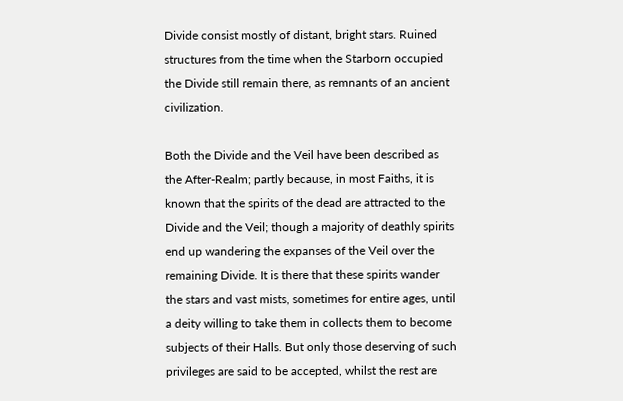Divide consist mostly of distant, bright stars. Ruined structures from the time when the Starborn occupied the Divide still remain there, as remnants of an ancient civilization.

Both the Divide and the Veil have been described as the After-Realm; partly because, in most Faiths, it is known that the spirits of the dead are attracted to the Divide and the Veil; though a majority of deathly spirits end up wandering the expanses of the Veil over the remaining Divide. It is there that these spirits wander the stars and vast mists, sometimes for entire ages, until a deity willing to take them in collects them to become subjects of their Halls. But only those deserving of such privileges are said to be accepted, whilst the rest are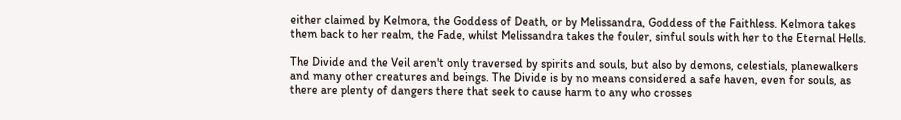either claimed by Kelmora, the Goddess of Death, or by Melissandra, Goddess of the Faithless. Kelmora takes them back to her realm, the Fade, whilst Melissandra takes the fouler, sinful souls with her to the Eternal Hells.

The Divide and the Veil aren't only traversed by spirits and souls, but also by demons, celestials, planewalkers and many other creatures and beings. The Divide is by no means considered a safe haven, even for souls, as there are plenty of dangers there that seek to cause harm to any who crosses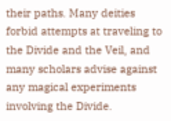their paths. Many deities forbid attempts at traveling to the Divide and the Veil, and many scholars advise against any magical experiments involving the Divide.